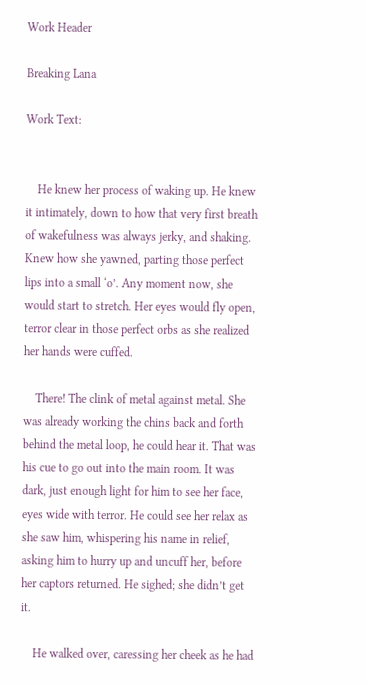Work Header

Breaking Lana

Work Text:


    He knew her process of waking up. He knew it intimately, down to how that very first breath of wakefulness was always jerky, and shaking. Knew how she yawned, parting those perfect lips into a small ‘o’. Any moment now, she would start to stretch. Her eyes would fly open, terror clear in those perfect orbs as she realized her hands were cuffed.

    There! The clink of metal against metal. She was already working the chins back and forth behind the metal loop, he could hear it. That was his cue to go out into the main room. It was dark, just enough light for him to see her face, eyes wide with terror. He could see her relax as she saw him, whispering his name in relief, asking him to hurry up and uncuff her, before her captors returned. He sighed; she didn’t get it.

    He walked over, caressing her cheek as he had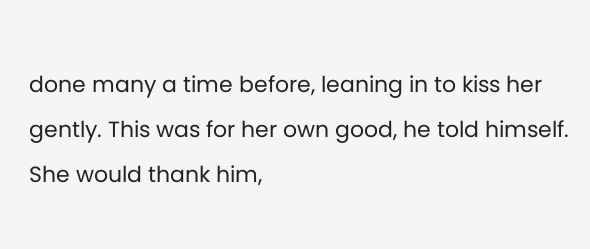done many a time before, leaning in to kiss her gently. This was for her own good, he told himself. She would thank him,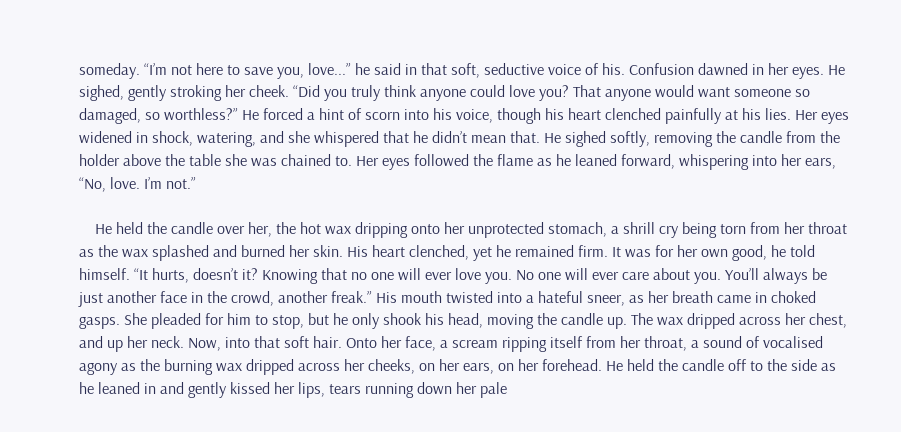someday. “I’m not here to save you, love...” he said in that soft, seductive voice of his. Confusion dawned in her eyes. He sighed, gently stroking her cheek. “Did you truly think anyone could love you? That anyone would want someone so damaged, so worthless?” He forced a hint of scorn into his voice, though his heart clenched painfully at his lies. Her eyes widened in shock, watering, and she whispered that he didn’t mean that. He sighed softly, removing the candle from the holder above the table she was chained to. Her eyes followed the flame as he leaned forward, whispering into her ears, “No, love. I’m not.”

    He held the candle over her, the hot wax dripping onto her unprotected stomach, a shrill cry being torn from her throat as the wax splashed and burned her skin. His heart clenched, yet he remained firm. It was for her own good, he told himself. “It hurts, doesn’t it? Knowing that no one will ever love you. No one will ever care about you. You’ll always be just another face in the crowd, another freak.” His mouth twisted into a hateful sneer, as her breath came in choked gasps. She pleaded for him to stop, but he only shook his head, moving the candle up. The wax dripped across her chest, and up her neck. Now, into that soft hair. Onto her face, a scream ripping itself from her throat, a sound of vocalised agony as the burning wax dripped across her cheeks, on her ears, on her forehead. He held the candle off to the side as he leaned in and gently kissed her lips, tears running down her pale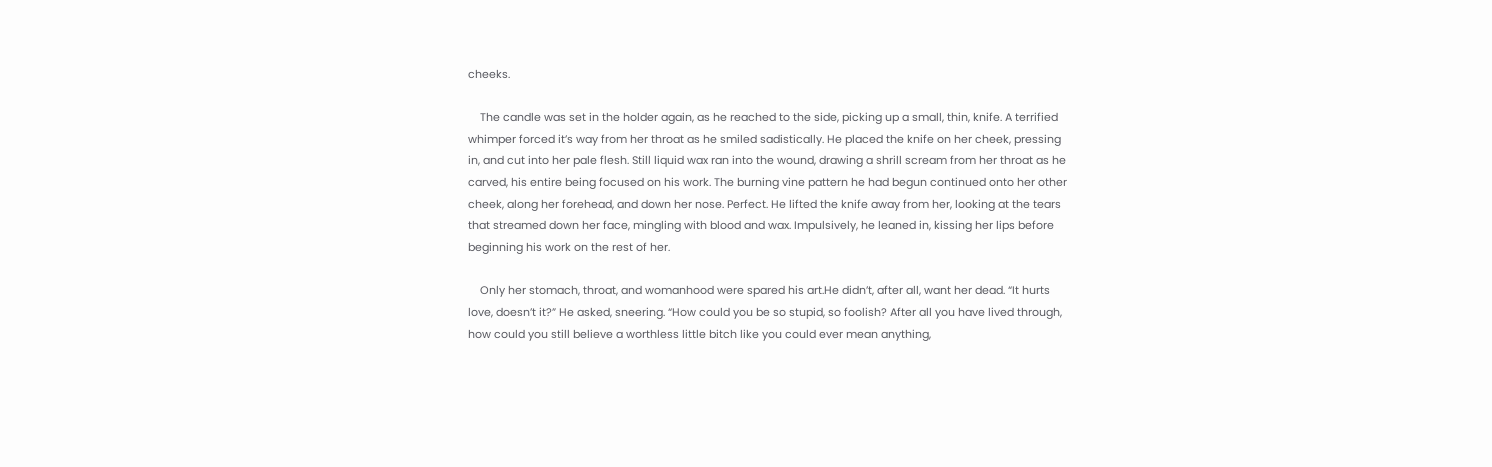cheeks.

    The candle was set in the holder again, as he reached to the side, picking up a small, thin, knife. A terrified whimper forced it’s way from her throat as he smiled sadistically. He placed the knife on her cheek, pressing in, and cut into her pale flesh. Still liquid wax ran into the wound, drawing a shrill scream from her throat as he carved, his entire being focused on his work. The burning vine pattern he had begun continued onto her other cheek, along her forehead, and down her nose. Perfect. He lifted the knife away from her, looking at the tears that streamed down her face, mingling with blood and wax. Impulsively, he leaned in, kissing her lips before beginning his work on the rest of her.

    Only her stomach, throat, and womanhood were spared his art.He didn’t, after all, want her dead. “It hurts love, doesn’t it?” He asked, sneering. “How could you be so stupid, so foolish? After all you have lived through, how could you still believe a worthless little bitch like you could ever mean anything,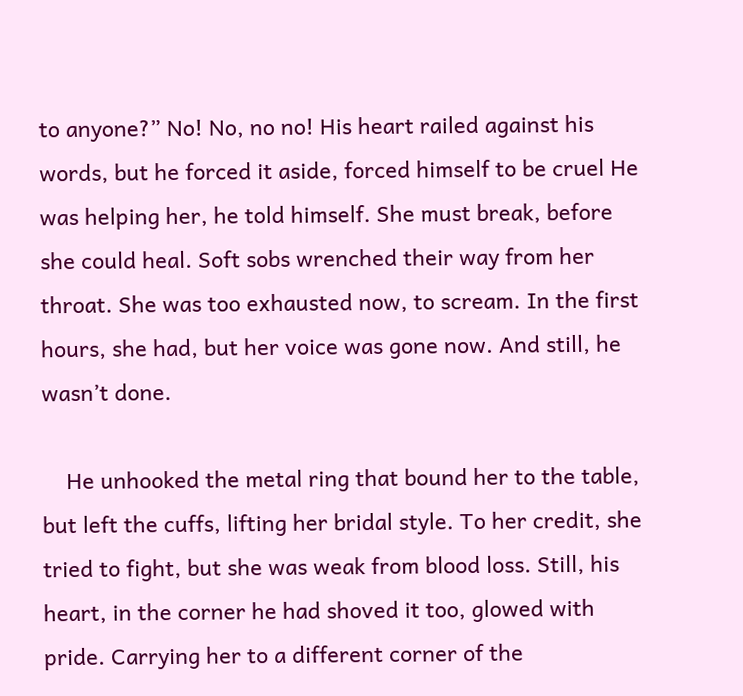to anyone?” No! No, no no! His heart railed against his words, but he forced it aside, forced himself to be cruel He was helping her, he told himself. She must break, before she could heal. Soft sobs wrenched their way from her throat. She was too exhausted now, to scream. In the first hours, she had, but her voice was gone now. And still, he wasn’t done.

    He unhooked the metal ring that bound her to the table, but left the cuffs, lifting her bridal style. To her credit, she tried to fight, but she was weak from blood loss. Still, his heart, in the corner he had shoved it too, glowed with pride. Carrying her to a different corner of the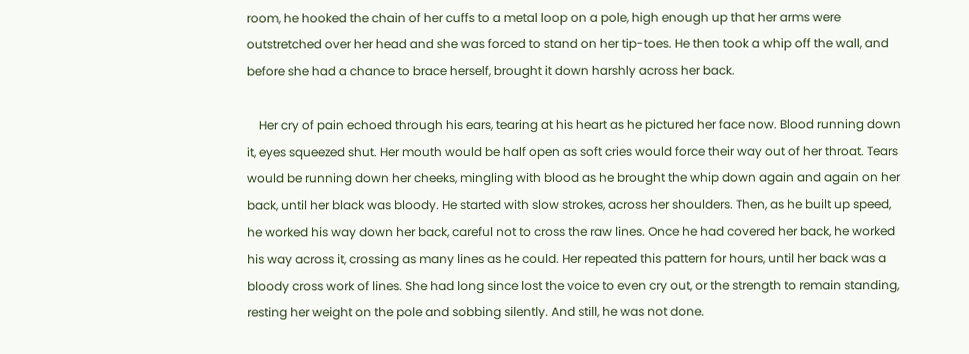room, he hooked the chain of her cuffs to a metal loop on a pole, high enough up that her arms were outstretched over her head and she was forced to stand on her tip-toes. He then took a whip off the wall, and before she had a chance to brace herself, brought it down harshly across her back.

    Her cry of pain echoed through his ears, tearing at his heart as he pictured her face now. Blood running down it, eyes squeezed shut. Her mouth would be half open as soft cries would force their way out of her throat. Tears would be running down her cheeks, mingling with blood as he brought the whip down again and again on her back, until her black was bloody. He started with slow strokes, across her shoulders. Then, as he built up speed, he worked his way down her back, careful not to cross the raw lines. Once he had covered her back, he worked his way across it, crossing as many lines as he could. Her repeated this pattern for hours, until her back was a bloody cross work of lines. She had long since lost the voice to even cry out, or the strength to remain standing, resting her weight on the pole and sobbing silently. And still, he was not done.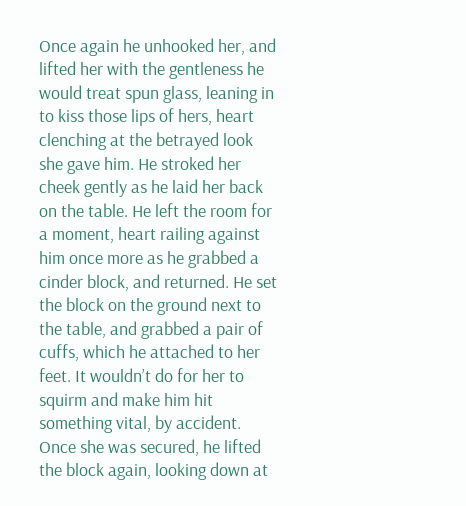Once again he unhooked her, and lifted her with the gentleness he would treat spun glass, leaning in to kiss those lips of hers, heart clenching at the betrayed look she gave him. He stroked her cheek gently as he laid her back on the table. He left the room for a moment, heart railing against him once more as he grabbed a cinder block, and returned. He set the block on the ground next to the table, and grabbed a pair of cuffs, which he attached to her feet. It wouldn’t do for her to squirm and make him hit something vital, by accident. Once she was secured, he lifted the block again, looking down at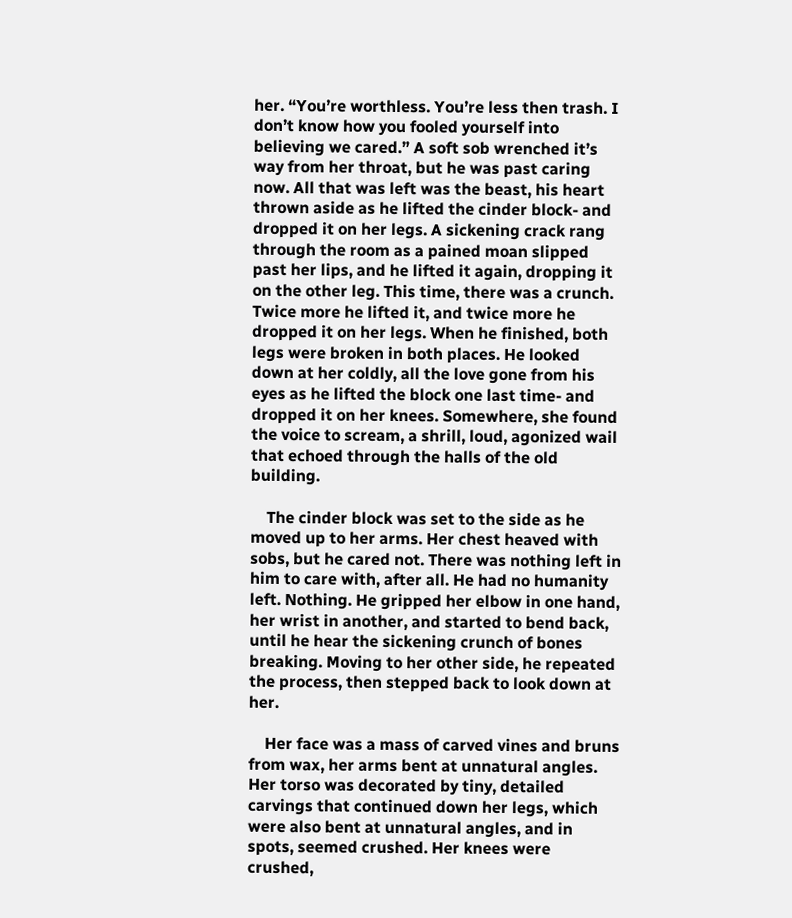her. “You’re worthless. You’re less then trash. I don’t know how you fooled yourself into believing we cared.” A soft sob wrenched it’s way from her throat, but he was past caring now. All that was left was the beast, his heart thrown aside as he lifted the cinder block- and dropped it on her legs. A sickening crack rang through the room as a pained moan slipped past her lips, and he lifted it again, dropping it on the other leg. This time, there was a crunch. Twice more he lifted it, and twice more he dropped it on her legs. When he finished, both legs were broken in both places. He looked down at her coldly, all the love gone from his eyes as he lifted the block one last time- and dropped it on her knees. Somewhere, she found the voice to scream, a shrill, loud, agonized wail that echoed through the halls of the old building.

    The cinder block was set to the side as he moved up to her arms. Her chest heaved with sobs, but he cared not. There was nothing left in him to care with, after all. He had no humanity left. Nothing. He gripped her elbow in one hand, her wrist in another, and started to bend back, until he hear the sickening crunch of bones breaking. Moving to her other side, he repeated the process, then stepped back to look down at her.

    Her face was a mass of carved vines and bruns from wax, her arms bent at unnatural angles. Her torso was decorated by tiny, detailed carvings that continued down her legs, which were also bent at unnatural angles, and in spots, seemed crushed. Her knees were crushed,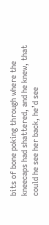bits of bone poking through where the kneecaps had shattered, and he knew, that could he see her back, he’d see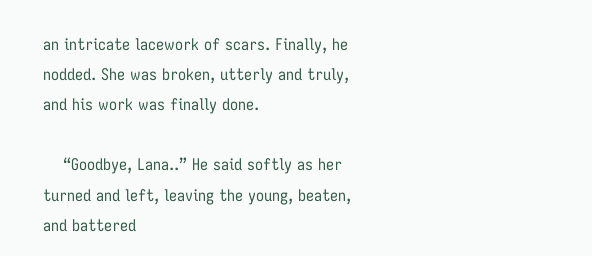an intricate lacework of scars. Finally, he nodded. She was broken, utterly and truly, and his work was finally done.

    “Goodbye, Lana..” He said softly as her turned and left, leaving the young, beaten, and battered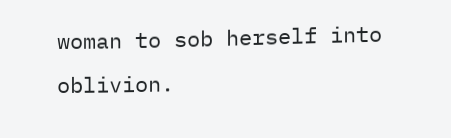woman to sob herself into oblivion.